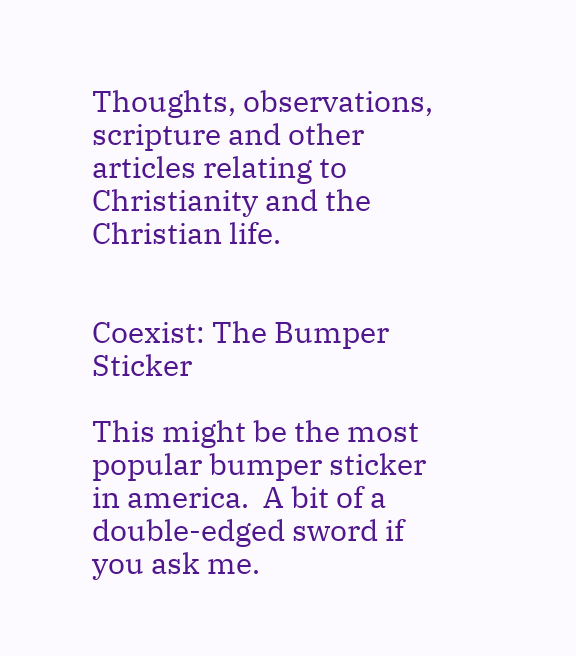Thoughts, observations, scripture and other articles relating to Christianity and the Christian life.


Coexist: The Bumper Sticker

This might be the most popular bumper sticker in america.  A bit of a double-edged sword if you ask me.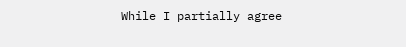While I partially agree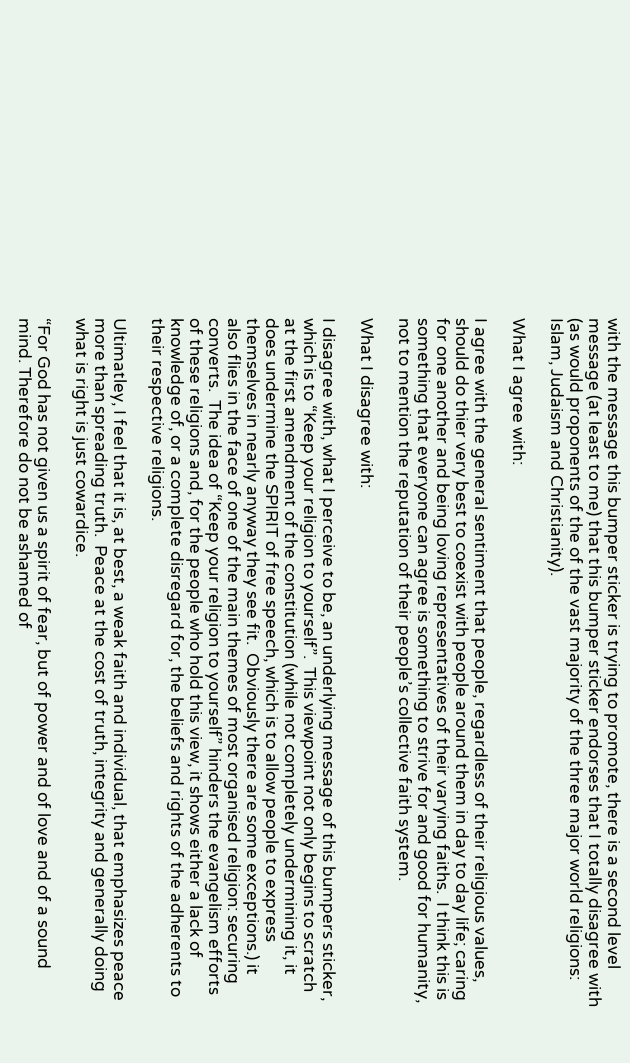with the message this bumper sticker is trying to promote, there is a second level message (at least to me) that this bumper sticker endorses that I totally disagree with (as would proponents of the of the vast majority of the three major world religions: Islam, Judaism and Christianity).

What I agree with:

I agree with the general sentiment that people, regardless of their religious values, should do thier very best to coexist with people around them in day to day life; caring for one another and being loving representatives of their varying faiths.  I think this is something that everyone can agree is something to strive for and good for humanity, not to mention the reputation of their people’s collective faith system.

What I disagree with:

I disagree with, what I perceive to be, an underlying message of this bumpers sticker, which is to “Keep your religion to yourself”.  This viewpoint not only begins to scratch at the first amendment of the constitution (while not completely undermining it, it does undermine the SPIRIT of free speech, which is to allow people to express themselves in nearly anyway they see fit.  Obviously there are some exceptions.) it also flies in the face of one of the main themes of most organised religion: securing converts.  The idea of “Keep your religion to yourself” hinders the evangelism efforts of these religions and, for the people who hold this view, it shows either a lack of knowledge of, or a complete disregard for, the beliefs and rights of the adherents to their respective religions.

Ultimatley, I feel that it is, at best, a weak faith and individual, that emphasizes peace more than spreading truth.  Peace at the cost of truth, integrity and generally doing what is right is just cowardice.

“For God has not given us a spirit of fear, but of power and of love and of a sound mind. Therefore do not be ashamed of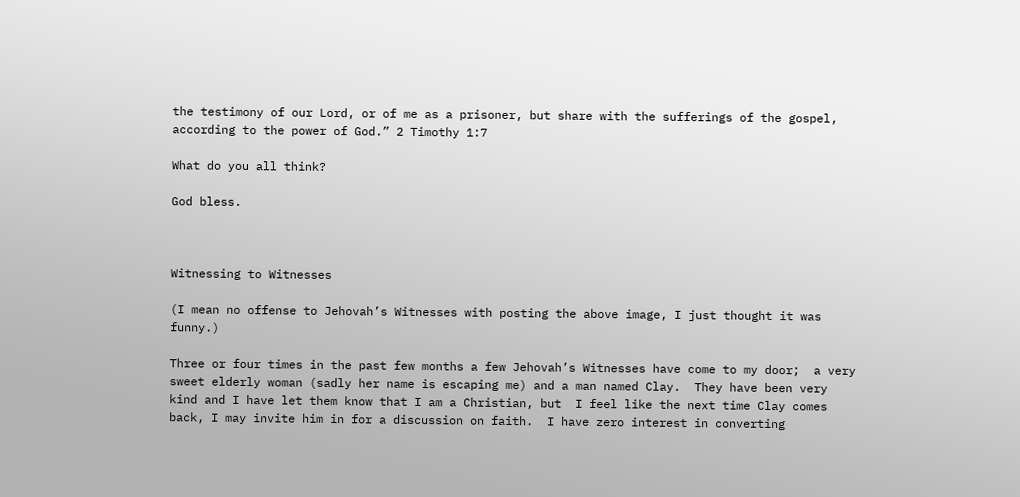the testimony of our Lord, or of me as a prisoner, but share with the sufferings of the gospel, according to the power of God.” 2 Timothy 1:7

What do you all think?

God bless.



Witnessing to Witnesses

(I mean no offense to Jehovah’s Witnesses with posting the above image, I just thought it was funny.)

Three or four times in the past few months a few Jehovah’s Witnesses have come to my door;  a very sweet elderly woman (sadly her name is escaping me) and a man named Clay.  They have been very kind and I have let them know that I am a Christian, but  I feel like the next time Clay comes back, I may invite him in for a discussion on faith.  I have zero interest in converting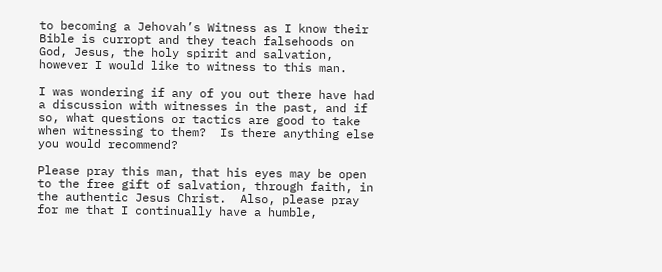to becoming a Jehovah’s Witness as I know their Bible is curropt and they teach falsehoods on God, Jesus, the holy spirit and salvation, however I would like to witness to this man.

I was wondering if any of you out there have had a discussion with witnesses in the past, and if so, what questions or tactics are good to take when witnessing to them?  Is there anything else you would recommend?

Please pray this man, that his eyes may be open to the free gift of salvation, through faith, in the authentic Jesus Christ.  Also, please pray for me that I continually have a humble,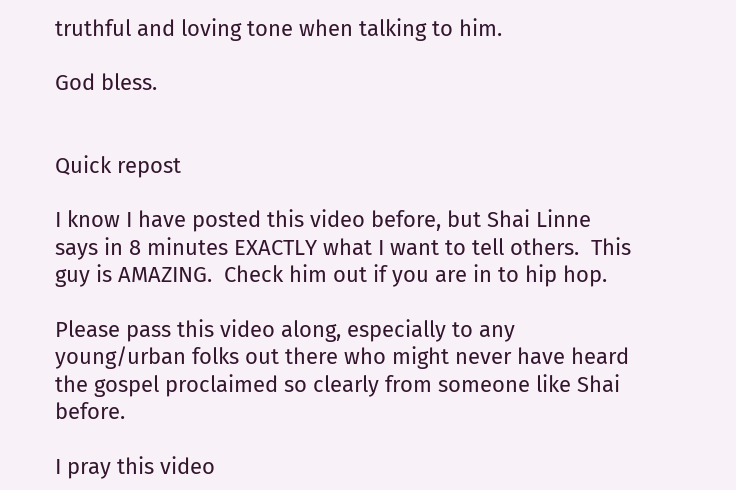truthful and loving tone when talking to him.

God bless.


Quick repost

I know I have posted this video before, but Shai Linne says in 8 minutes EXACTLY what I want to tell others.  This guy is AMAZING.  Check him out if you are in to hip hop.

Please pass this video along, especially to any young/urban folks out there who might never have heard the gospel proclaimed so clearly from someone like Shai before.

I pray this video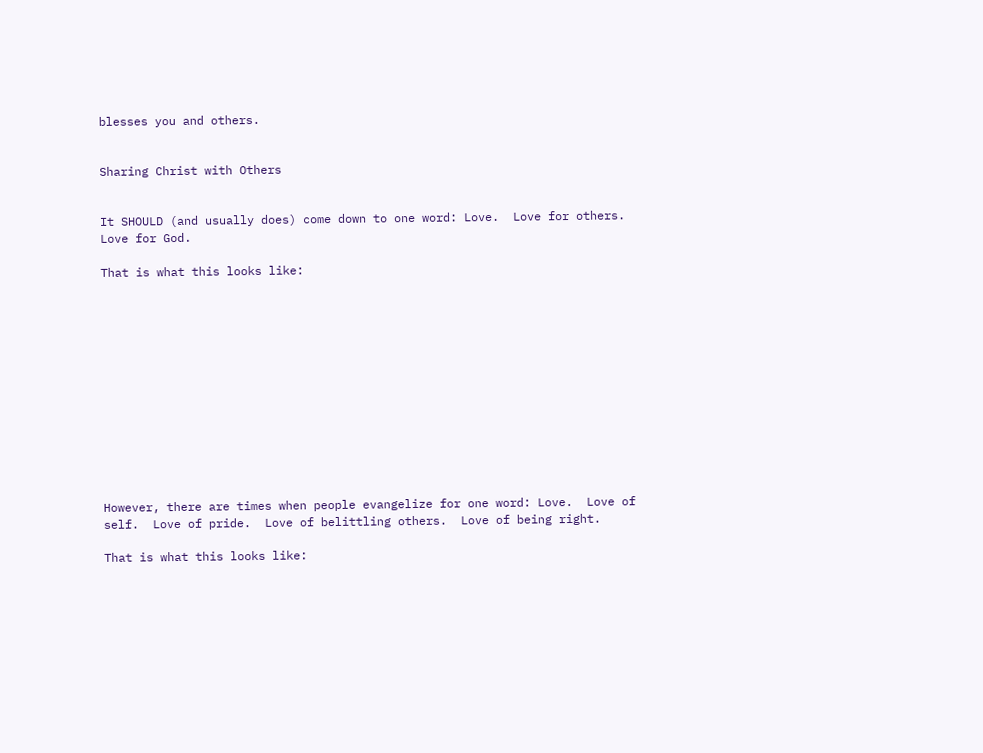blesses you and others.


Sharing Christ with Others


It SHOULD (and usually does) come down to one word: Love.  Love for others.  Love for God.

That is what this looks like:













However, there are times when people evangelize for one word: Love.  Love of self.  Love of pride.  Love of belittling others.  Love of being right.

That is what this looks like: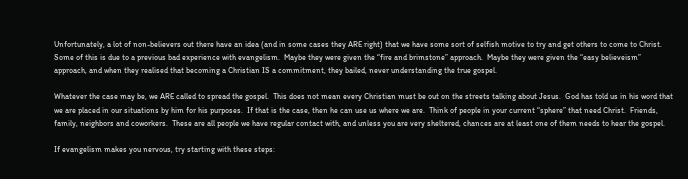Unfortunately, a lot of non-believers out there have an idea (and in some cases they ARE right) that we have some sort of selfish motive to try and get others to come to Christ.  Some of this is due to a previous bad experience with evangelism.  Maybe they were given the “fire and brimstone” approach.  Maybe they were given the “easy believeism” approach, and when they realised that becoming a Christian IS a commitment, they bailed, never understanding the true gospel.

Whatever the case may be, we ARE called to spread the gospel.  This does not mean every Christian must be out on the streets talking about Jesus.  God has told us in his word that we are placed in our situations by him for his purposes.  If that is the case, then he can use us where we are.  Think of people in your current “sphere” that need Christ.  Friends, family, neighbors and coworkers.  These are all people we have regular contact with, and unless you are very sheltered, chances are at least one of them needs to hear the gospel.

If evangelism makes you nervous, try starting with these steps: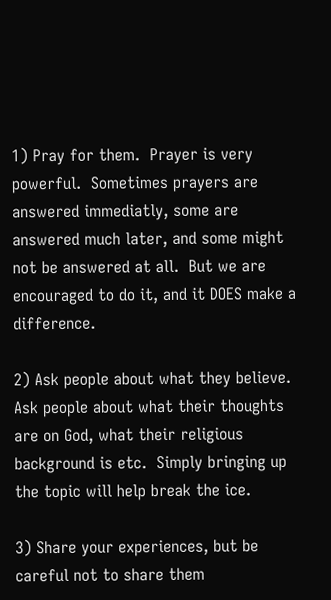1) Pray for them.  Prayer is very powerful.  Sometimes prayers are answered immediatly, some are answered much later, and some might not be answered at all.  But we are encouraged to do it, and it DOES make a difference.

2) Ask people about what they believe.  Ask people about what their thoughts are on God, what their religious background is etc.  Simply bringing up the topic will help break the ice.

3) Share your experiences, but be careful not to share them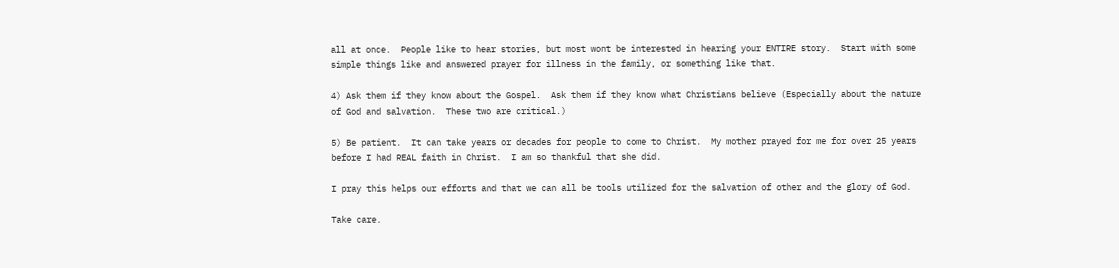all at once.  People like to hear stories, but most wont be interested in hearing your ENTIRE story.  Start with some simple things like and answered prayer for illness in the family, or something like that.

4) Ask them if they know about the Gospel.  Ask them if they know what Christians believe (Especially about the nature of God and salvation.  These two are critical.)

5) Be patient.  It can take years or decades for people to come to Christ.  My mother prayed for me for over 25 years before I had REAL faith in Christ.  I am so thankful that she did.

I pray this helps our efforts and that we can all be tools utilized for the salvation of other and the glory of God.

Take care.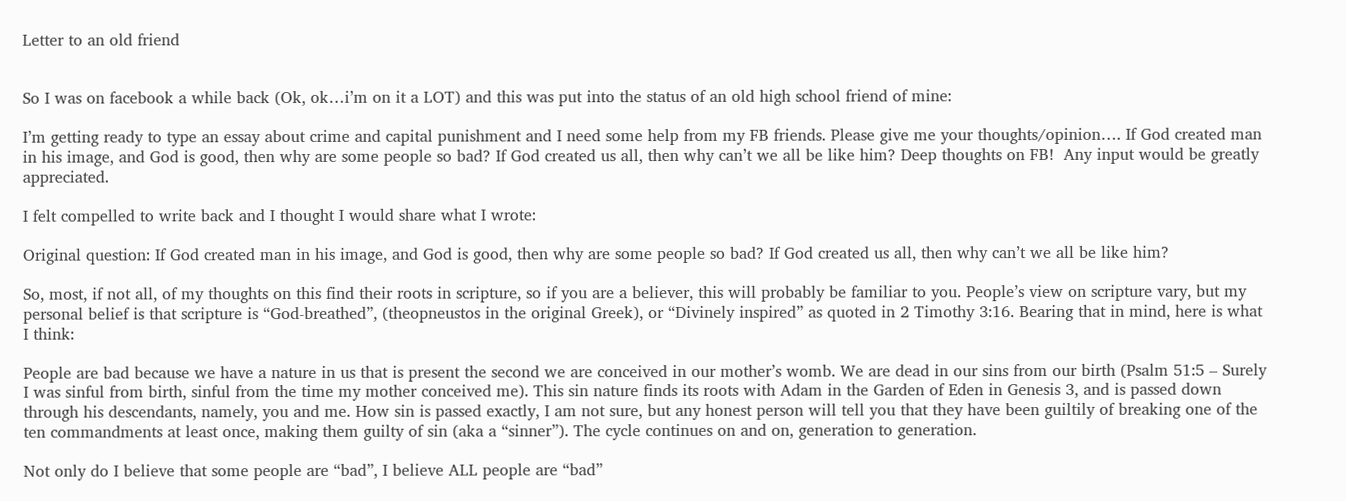Letter to an old friend


So I was on facebook a while back (Ok, ok…i’m on it a LOT) and this was put into the status of an old high school friend of mine:

I’m getting ready to type an essay about crime and capital punishment and I need some help from my FB friends. Please give me your thoughts/opinion…. If God created man in his image, and God is good, then why are some people so bad? If God created us all, then why can’t we all be like him? Deep thoughts on FB!  Any input would be greatly appreciated.

I felt compelled to write back and I thought I would share what I wrote:

Original question: If God created man in his image, and God is good, then why are some people so bad? If God created us all, then why can’t we all be like him?

So, most, if not all, of my thoughts on this find their roots in scripture, so if you are a believer, this will probably be familiar to you. People’s view on scripture vary, but my personal belief is that scripture is “God-breathed”, (theopneustos in the original Greek), or “Divinely inspired” as quoted in 2 Timothy 3:16. Bearing that in mind, here is what I think:

People are bad because we have a nature in us that is present the second we are conceived in our mother’s womb. We are dead in our sins from our birth (Psalm 51:5 – Surely I was sinful from birth, sinful from the time my mother conceived me). This sin nature finds its roots with Adam in the Garden of Eden in Genesis 3, and is passed down through his descendants, namely, you and me. How sin is passed exactly, I am not sure, but any honest person will tell you that they have been guiltily of breaking one of the ten commandments at least once, making them guilty of sin (aka a “sinner”). The cycle continues on and on, generation to generation.

Not only do I believe that some people are “bad”, I believe ALL people are “bad”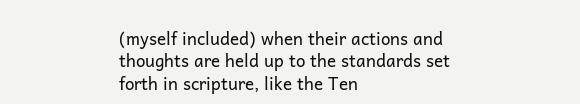(myself included) when their actions and thoughts are held up to the standards set forth in scripture, like the Ten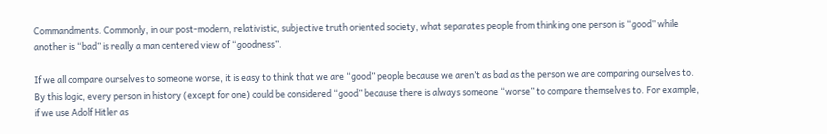Commandments. Commonly, in our post-modern, relativistic, subjective truth oriented society, what separates people from thinking one person is “good” while another is “bad” is really a man centered view of “goodness”.

If we all compare ourselves to someone worse, it is easy to think that we are “good” people because we aren’t as bad as the person we are comparing ourselves to. By this logic, every person in history (except for one) could be considered “good” because there is always someone “worse” to compare themselves to. For example, if we use Adolf Hitler as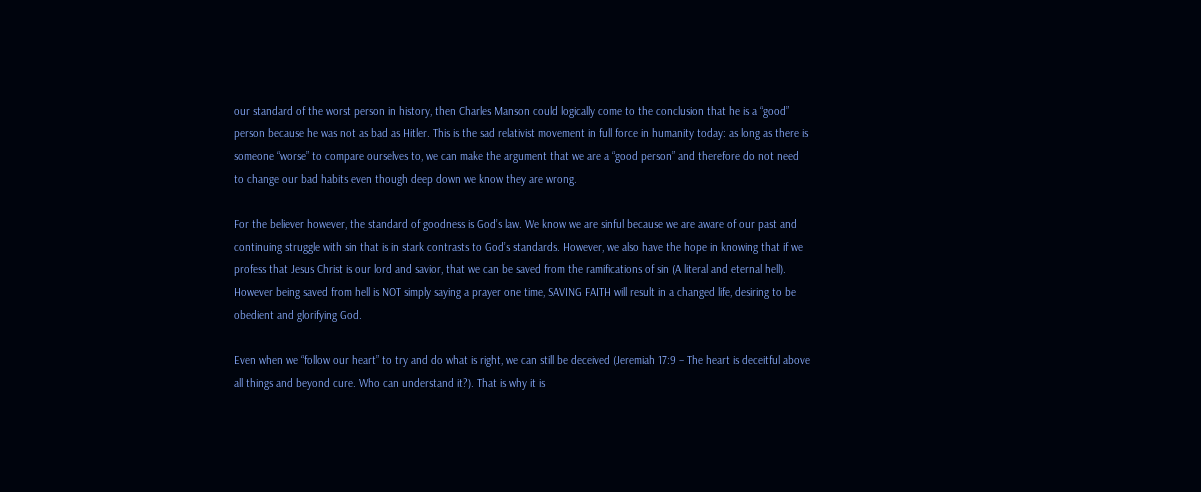our standard of the worst person in history, then Charles Manson could logically come to the conclusion that he is a “good” person because he was not as bad as Hitler. This is the sad relativist movement in full force in humanity today: as long as there is someone “worse” to compare ourselves to, we can make the argument that we are a “good person” and therefore do not need to change our bad habits even though deep down we know they are wrong.

For the believer however, the standard of goodness is God’s law. We know we are sinful because we are aware of our past and continuing struggle with sin that is in stark contrasts to God’s standards. However, we also have the hope in knowing that if we profess that Jesus Christ is our lord and savior, that we can be saved from the ramifications of sin (A literal and eternal hell). However being saved from hell is NOT simply saying a prayer one time, SAVING FAITH will result in a changed life, desiring to be obedient and glorifying God.

Even when we “follow our heart” to try and do what is right, we can still be deceived (Jeremiah 17:9 – The heart is deceitful above all things and beyond cure. Who can understand it?). That is why it is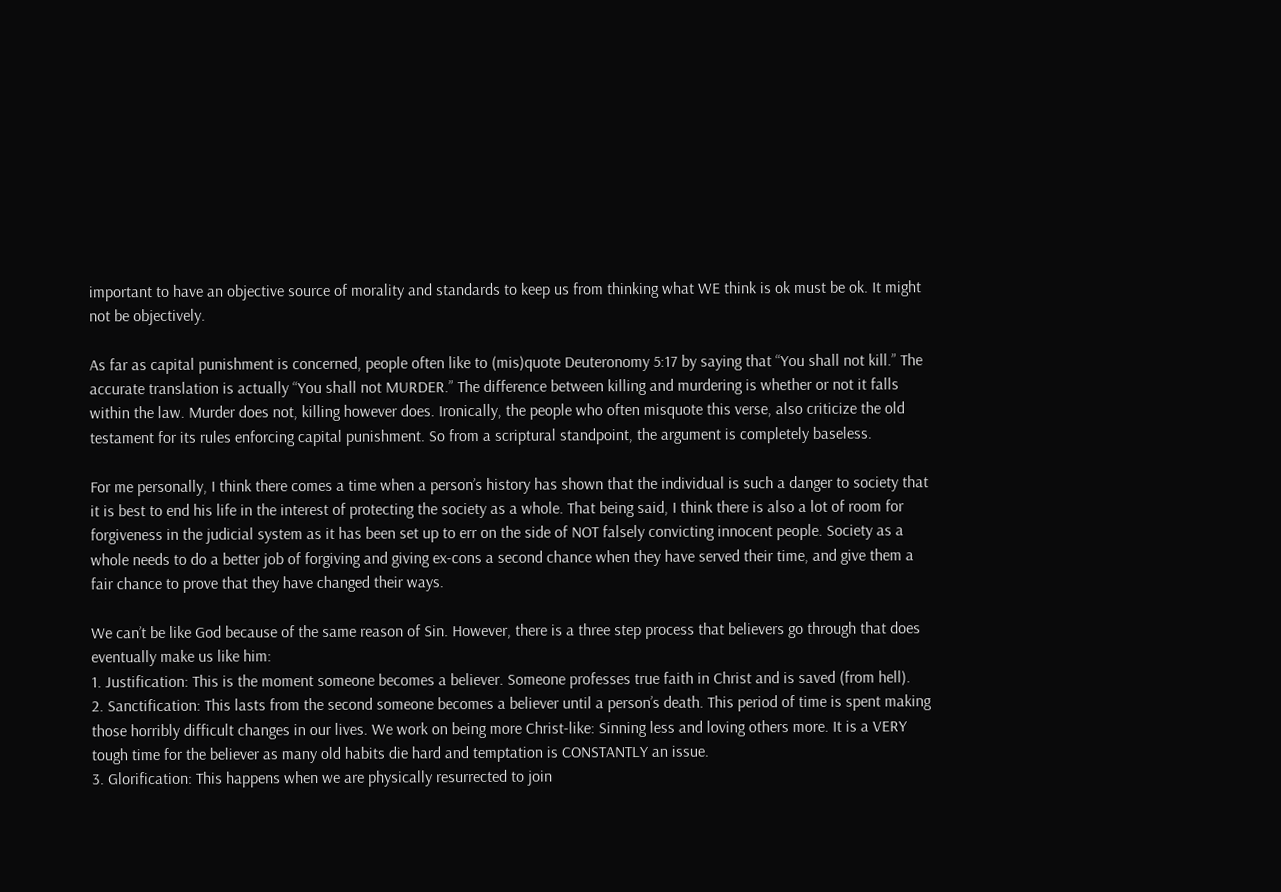important to have an objective source of morality and standards to keep us from thinking what WE think is ok must be ok. It might not be objectively.

As far as capital punishment is concerned, people often like to (mis)quote Deuteronomy 5:17 by saying that “You shall not kill.” The accurate translation is actually “You shall not MURDER.” The difference between killing and murdering is whether or not it falls within the law. Murder does not, killing however does. Ironically, the people who often misquote this verse, also criticize the old testament for its rules enforcing capital punishment. So from a scriptural standpoint, the argument is completely baseless.

For me personally, I think there comes a time when a person’s history has shown that the individual is such a danger to society that it is best to end his life in the interest of protecting the society as a whole. That being said, I think there is also a lot of room for forgiveness in the judicial system as it has been set up to err on the side of NOT falsely convicting innocent people. Society as a whole needs to do a better job of forgiving and giving ex-cons a second chance when they have served their time, and give them a fair chance to prove that they have changed their ways.

We can’t be like God because of the same reason of Sin. However, there is a three step process that believers go through that does eventually make us like him:
1. Justification: This is the moment someone becomes a believer. Someone professes true faith in Christ and is saved (from hell).
2. Sanctification: This lasts from the second someone becomes a believer until a person’s death. This period of time is spent making those horribly difficult changes in our lives. We work on being more Christ-like: Sinning less and loving others more. It is a VERY tough time for the believer as many old habits die hard and temptation is CONSTANTLY an issue.
3. Glorification: This happens when we are physically resurrected to join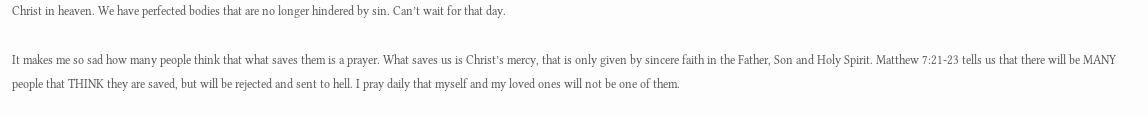Christ in heaven. We have perfected bodies that are no longer hindered by sin. Can’t wait for that day.

It makes me so sad how many people think that what saves them is a prayer. What saves us is Christ’s mercy, that is only given by sincere faith in the Father, Son and Holy Spirit. Matthew 7:21-23 tells us that there will be MANY people that THINK they are saved, but will be rejected and sent to hell. I pray daily that myself and my loved ones will not be one of them.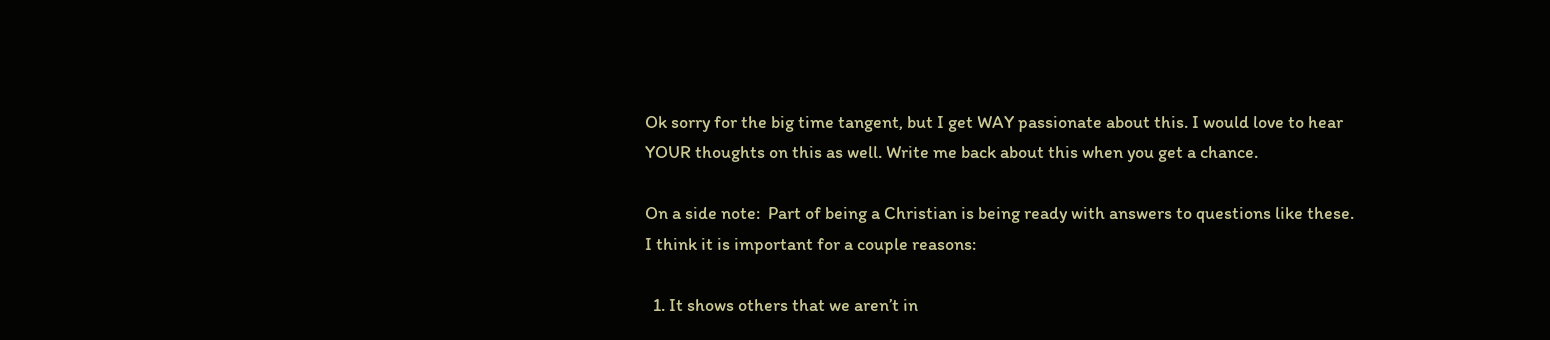Ok sorry for the big time tangent, but I get WAY passionate about this. I would love to hear YOUR thoughts on this as well. Write me back about this when you get a chance.

On a side note:  Part of being a Christian is being ready with answers to questions like these.  I think it is important for a couple reasons:

  1. It shows others that we aren’t in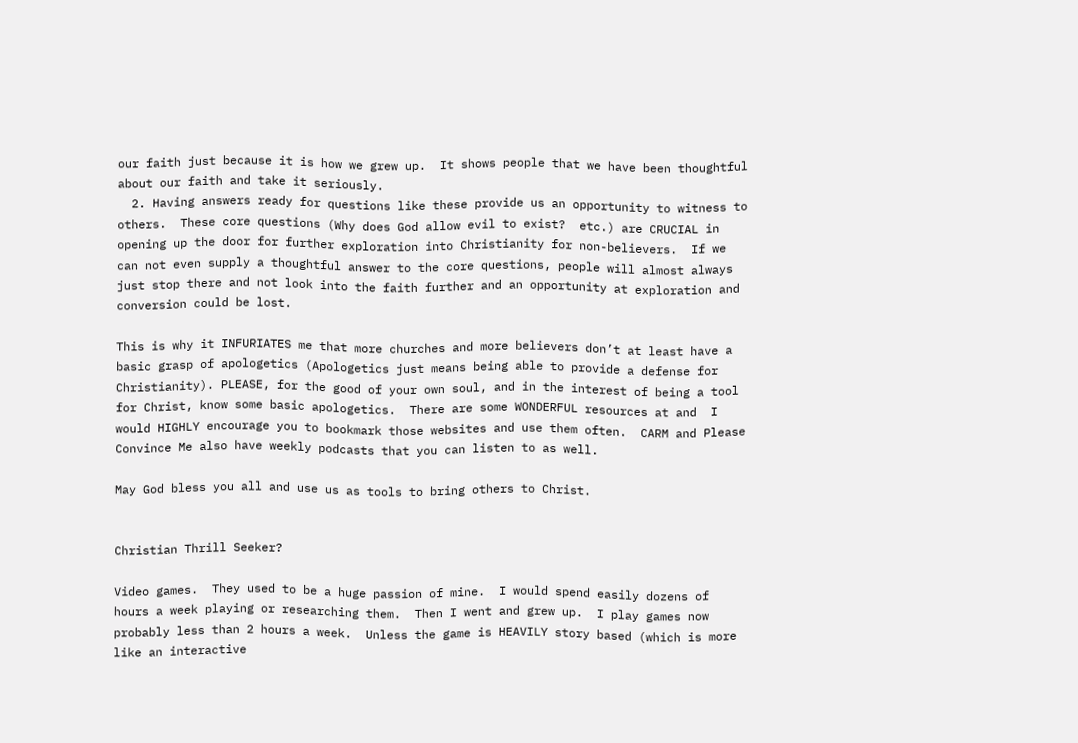our faith just because it is how we grew up.  It shows people that we have been thoughtful about our faith and take it seriously.
  2. Having answers ready for questions like these provide us an opportunity to witness to others.  These core questions (Why does God allow evil to exist?  etc.) are CRUCIAL in opening up the door for further exploration into Christianity for non-believers.  If we can not even supply a thoughtful answer to the core questions, people will almost always just stop there and not look into the faith further and an opportunity at exploration and conversion could be lost.

This is why it INFURIATES me that more churches and more believers don’t at least have a basic grasp of apologetics (Apologetics just means being able to provide a defense for Christianity). PLEASE, for the good of your own soul, and in the interest of being a tool for Christ, know some basic apologetics.  There are some WONDERFUL resources at and  I would HIGHLY encourage you to bookmark those websites and use them often.  CARM and Please Convince Me also have weekly podcasts that you can listen to as well.

May God bless you all and use us as tools to bring others to Christ.


Christian Thrill Seeker?

Video games.  They used to be a huge passion of mine.  I would spend easily dozens of hours a week playing or researching them.  Then I went and grew up.  I play games now probably less than 2 hours a week.  Unless the game is HEAVILY story based (which is more like an interactive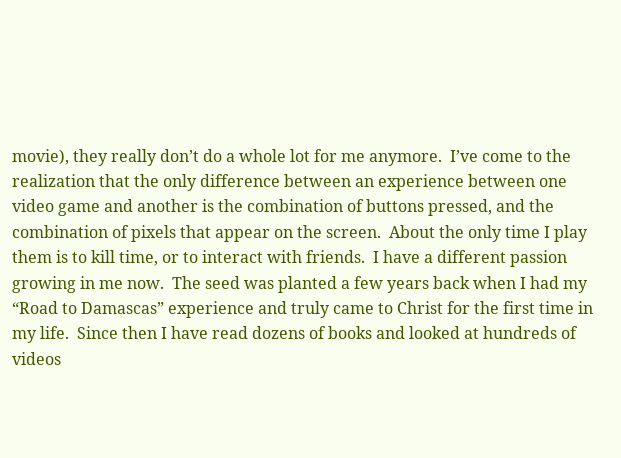movie), they really don’t do a whole lot for me anymore.  I’ve come to the realization that the only difference between an experience between one video game and another is the combination of buttons pressed, and the combination of pixels that appear on the screen.  About the only time I play them is to kill time, or to interact with friends.  I have a different passion growing in me now.  The seed was planted a few years back when I had my “Road to Damascas” experience and truly came to Christ for the first time in my life.  Since then I have read dozens of books and looked at hundreds of videos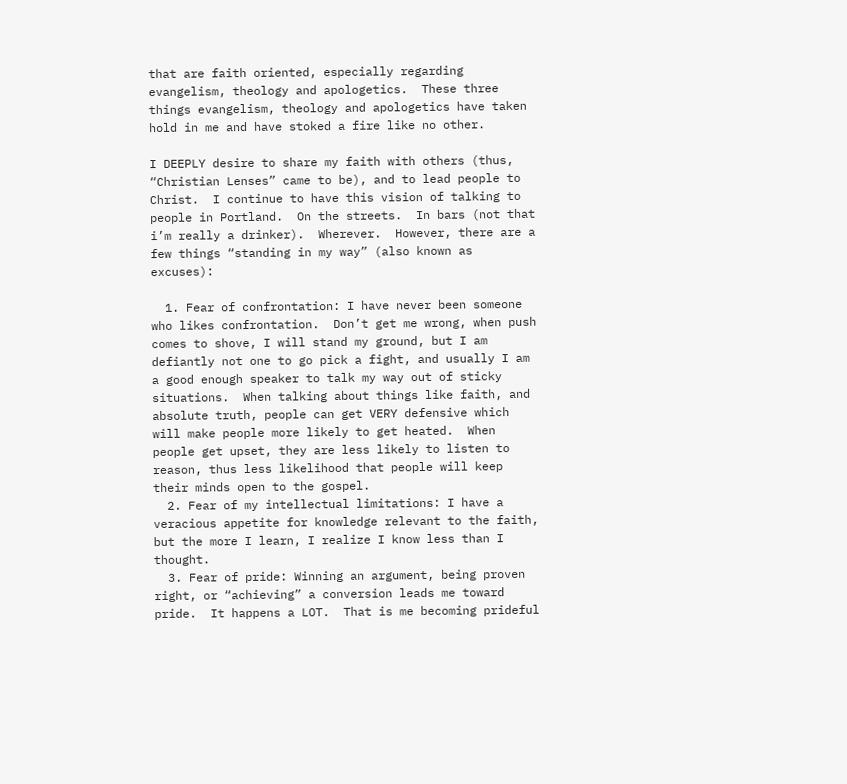that are faith oriented, especially regarding evangelism, theology and apologetics.  These three things evangelism, theology and apologetics have taken hold in me and have stoked a fire like no other.

I DEEPLY desire to share my faith with others (thus, “Christian Lenses” came to be), and to lead people to Christ.  I continue to have this vision of talking to people in Portland.  On the streets.  In bars (not that i’m really a drinker).  Wherever.  However, there are a few things “standing in my way” (also known as excuses):

  1. Fear of confrontation: I have never been someone who likes confrontation.  Don’t get me wrong, when push comes to shove, I will stand my ground, but I am defiantly not one to go pick a fight, and usually I am a good enough speaker to talk my way out of sticky situations.  When talking about things like faith, and absolute truth, people can get VERY defensive which will make people more likely to get heated.  When people get upset, they are less likely to listen to reason, thus less likelihood that people will keep their minds open to the gospel.
  2. Fear of my intellectual limitations: I have a veracious appetite for knowledge relevant to the faith, but the more I learn, I realize I know less than I thought.
  3. Fear of pride: Winning an argument, being proven right, or “achieving” a conversion leads me toward pride.  It happens a LOT.  That is me becoming prideful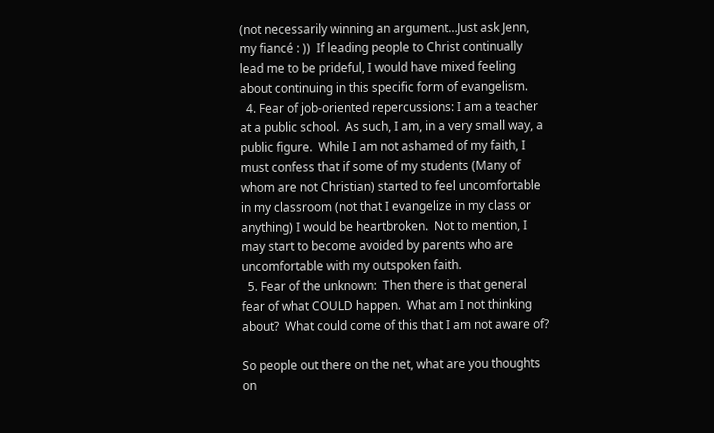(not necessarily winning an argument…Just ask Jenn, my fiancé : ))  If leading people to Christ continually lead me to be prideful, I would have mixed feeling about continuing in this specific form of evangelism.
  4. Fear of job-oriented repercussions: I am a teacher at a public school.  As such, I am, in a very small way, a public figure.  While I am not ashamed of my faith, I must confess that if some of my students (Many of whom are not Christian) started to feel uncomfortable in my classroom (not that I evangelize in my class or anything) I would be heartbroken.  Not to mention, I may start to become avoided by parents who are uncomfortable with my outspoken faith.
  5. Fear of the unknown:  Then there is that general fear of what COULD happen.  What am I not thinking about?  What could come of this that I am not aware of?

So people out there on the net, what are you thoughts on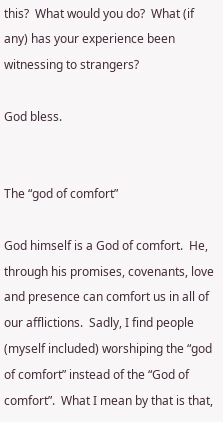this?  What would you do?  What (if any) has your experience been witnessing to strangers?

God bless.


The “god of comfort”

God himself is a God of comfort.  He, through his promises, covenants, love and presence can comfort us in all of our afflictions.  Sadly, I find people (myself included) worshiping the “god of comfort” instead of the “God of comfort”.  What I mean by that is that,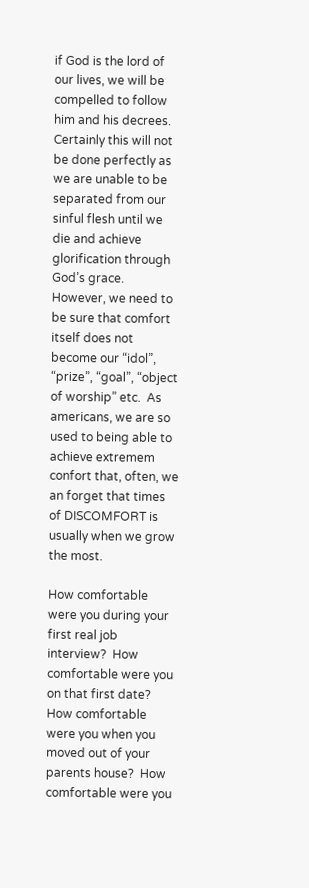if God is the lord of our lives, we will be compelled to follow him and his decrees.  Certainly this will not be done perfectly as we are unable to be separated from our sinful flesh until we die and achieve glorification through God’s grace.  However, we need to be sure that comfort itself does not become our “idol”, “prize”, “goal”, “object of worship” etc.  As americans, we are so used to being able to achieve extremem confort that, often, we an forget that times of DISCOMFORT is usually when we grow the most.

How comfortable were you during your first real job interview?  How comfortable were you on that first date?  How comfortable were you when you moved out of your parents house?  How comfortable were you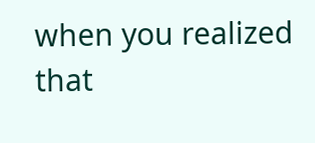when you realized that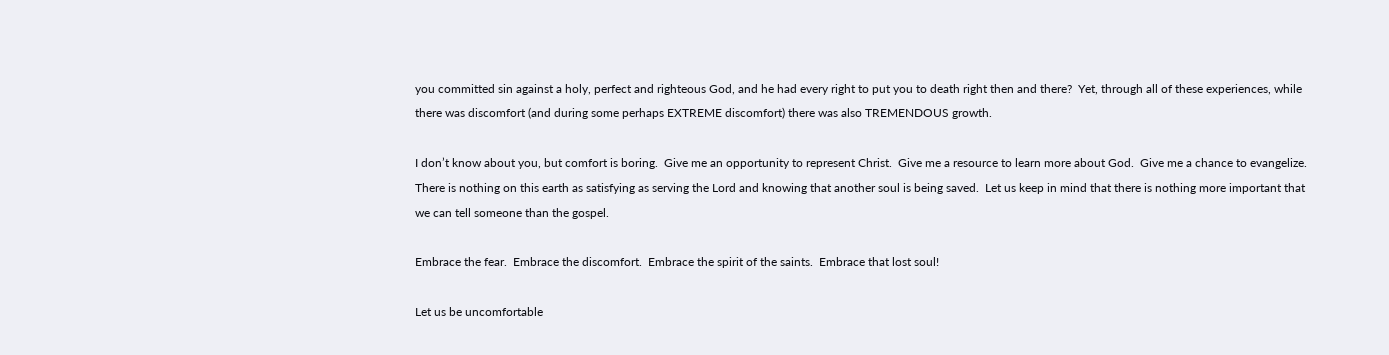you committed sin against a holy, perfect and righteous God, and he had every right to put you to death right then and there?  Yet, through all of these experiences, while there was discomfort (and during some perhaps EXTREME discomfort) there was also TREMENDOUS growth.

I don’t know about you, but comfort is boring.  Give me an opportunity to represent Christ.  Give me a resource to learn more about God.  Give me a chance to evangelize.  There is nothing on this earth as satisfying as serving the Lord and knowing that another soul is being saved.  Let us keep in mind that there is nothing more important that we can tell someone than the gospel.

Embrace the fear.  Embrace the discomfort.  Embrace the spirit of the saints.  Embrace that lost soul!

Let us be uncomfortable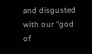and disgusted with our “god of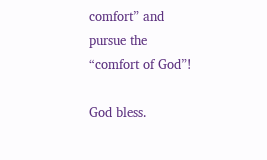comfort” and pursue the “comfort of God”!

God bless.